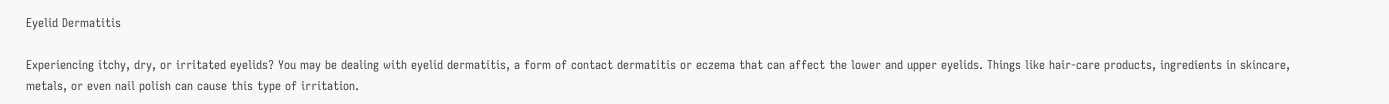Eyelid Dermatitis

Experiencing itchy, dry, or irritated eyelids? You may be dealing with eyelid dermatitis, a form of contact dermatitis or eczema that can affect the lower and upper eyelids. Things like hair-care products, ingredients in skincare, metals, or even nail polish can cause this type of irritation.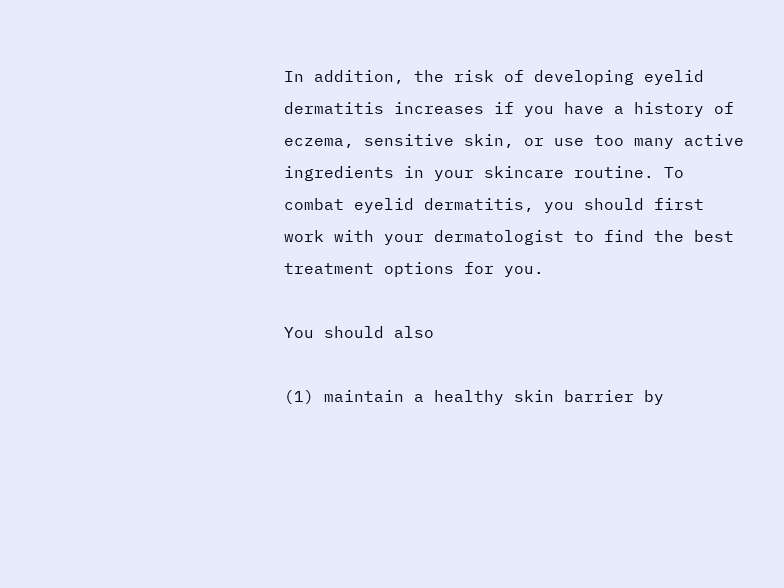In addition, the risk of developing eyelid dermatitis increases if you have a history of eczema, sensitive skin, or use too many active ingredients in your skincare routine. To combat eyelid dermatitis, you should first work with your dermatologist to find the best treatment options for you.

You should also

(1) maintain a healthy skin barrier by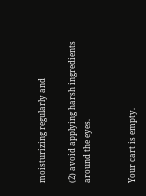moisturizing regularly and

(2) avoid applying harsh ingredients around the eyes.


Your cart is empty.